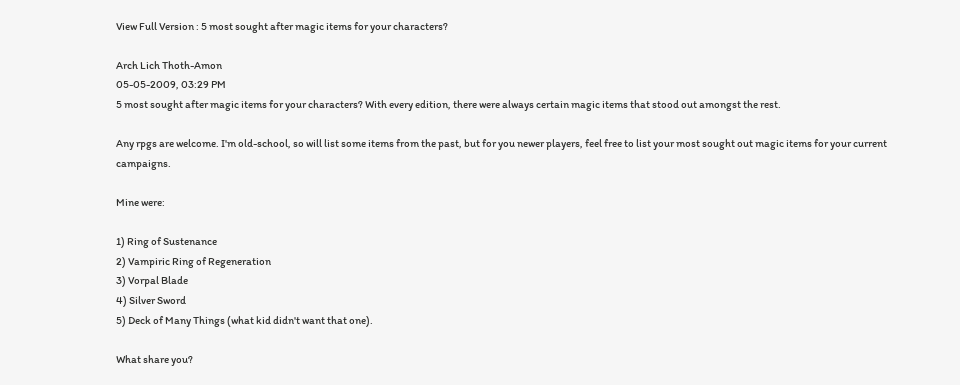View Full Version : 5 most sought after magic items for your characters?

Arch Lich Thoth-Amon
05-05-2009, 03:29 PM
5 most sought after magic items for your characters? With every edition, there were always certain magic items that stood out amongst the rest.

Any rpgs are welcome. I'm old-school, so will list some items from the past, but for you newer players, feel free to list your most sought out magic items for your current campaigns.

Mine were:

1) Ring of Sustenance
2) Vampiric Ring of Regeneration
3) Vorpal Blade
4) Silver Sword
5) Deck of Many Things (what kid didn't want that one).

What share you?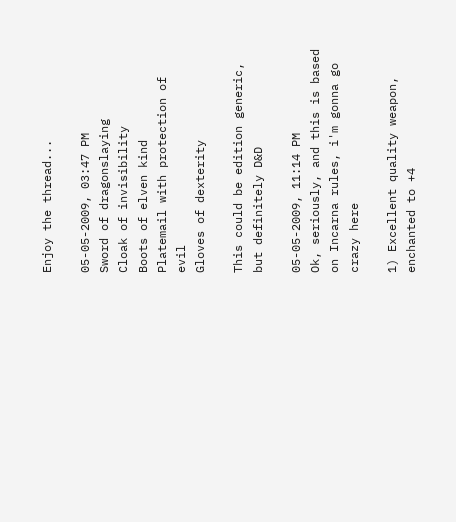Enjoy the thread...

05-05-2009, 03:47 PM
Sword of dragonslaying
Cloak of invisibility
Boots of elven kind
Platemail with protection of evil
Gloves of dexterity

This could be edition generic, but definitely D&D

05-05-2009, 11:14 PM
Ok, seriously, and this is based on Incarna rules, i'm gonna go crazy here

1) Excellent quality weapon, enchanted to +4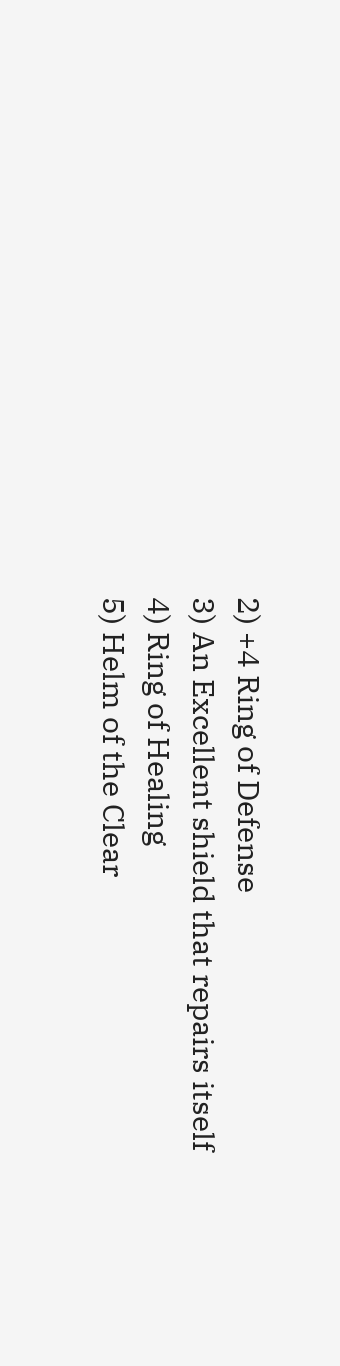2) +4 Ring of Defense
3) An Excellent shield that repairs itself
4) Ring of Healing
5) Helm of the Clear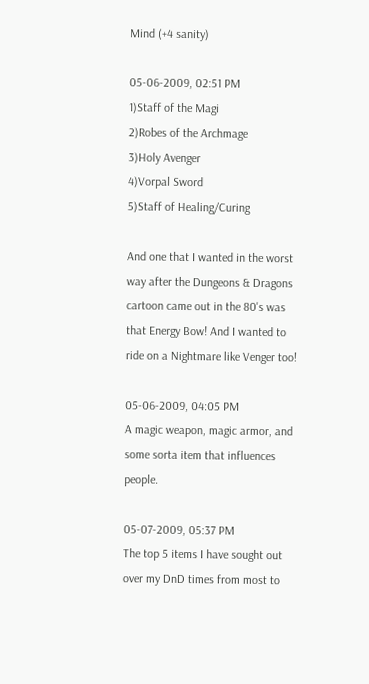Mind (+4 sanity)

05-06-2009, 02:51 PM
1)Staff of the Magi
2)Robes of the Archmage
3)Holy Avenger
4)Vorpal Sword
5)Staff of Healing/Curing

And one that I wanted in the worst way after the Dungeons & Dragons cartoon came out in the 80's was that Energy Bow! And I wanted to ride on a Nightmare like Venger too!

05-06-2009, 04:05 PM
A magic weapon, magic armor, and some sorta item that influences people.

05-07-2009, 05:37 PM
The top 5 items I have sought out over my DnD times from most to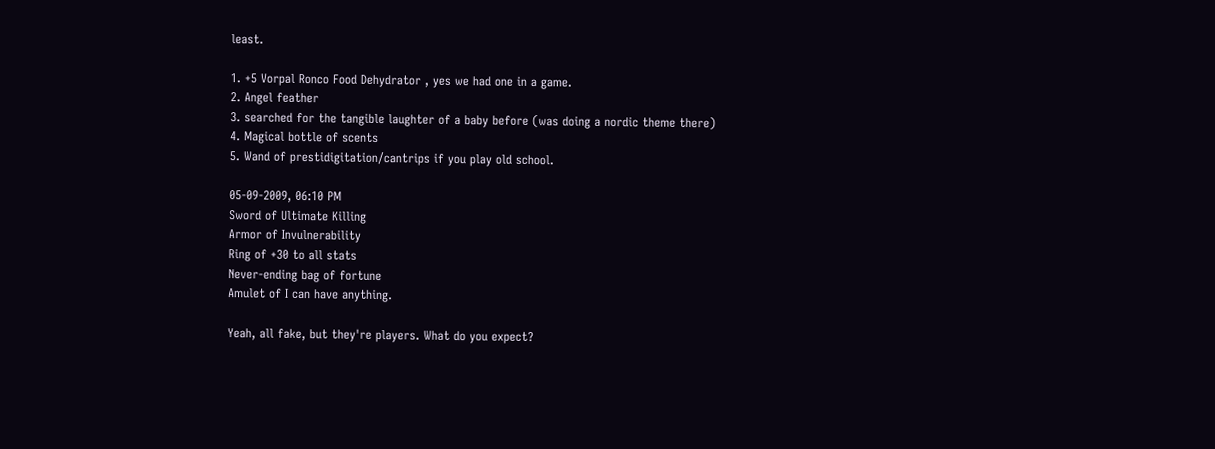least.

1. +5 Vorpal Ronco Food Dehydrator , yes we had one in a game.
2. Angel feather
3. searched for the tangible laughter of a baby before (was doing a nordic theme there)
4. Magical bottle of scents
5. Wand of prestidigitation/cantrips if you play old school.

05-09-2009, 06:10 PM
Sword of Ultimate Killing
Armor of Invulnerability
Ring of +30 to all stats
Never-ending bag of fortune
Amulet of I can have anything.

Yeah, all fake, but they're players. What do you expect?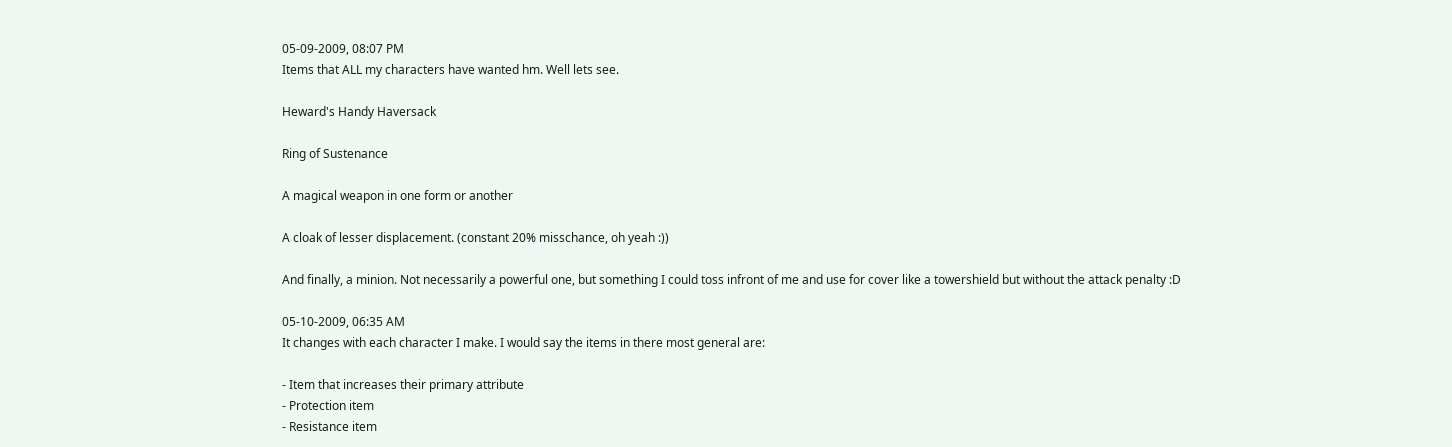05-09-2009, 08:07 PM
Items that ALL my characters have wanted hm. Well lets see.

Heward's Handy Haversack

Ring of Sustenance

A magical weapon in one form or another

A cloak of lesser displacement. (constant 20% misschance, oh yeah :))

And finally, a minion. Not necessarily a powerful one, but something I could toss infront of me and use for cover like a towershield but without the attack penalty :D

05-10-2009, 06:35 AM
It changes with each character I make. I would say the items in there most general are:

- Item that increases their primary attribute
- Protection item
- Resistance item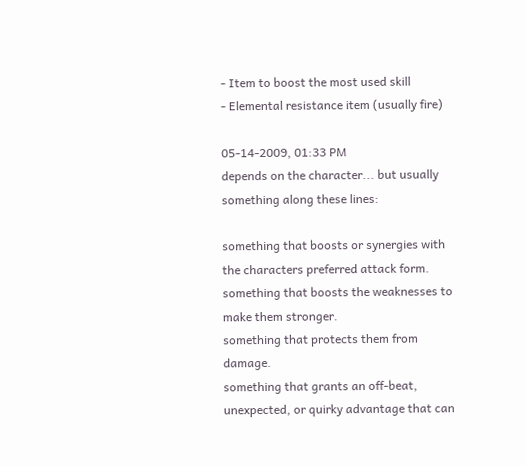- Item to boost the most used skill
- Elemental resistance item (usually fire)

05-14-2009, 01:33 PM
depends on the character... but usually something along these lines:

something that boosts or synergies with the characters preferred attack form.
something that boosts the weaknesses to make them stronger.
something that protects them from damage.
something that grants an off-beat, unexpected, or quirky advantage that can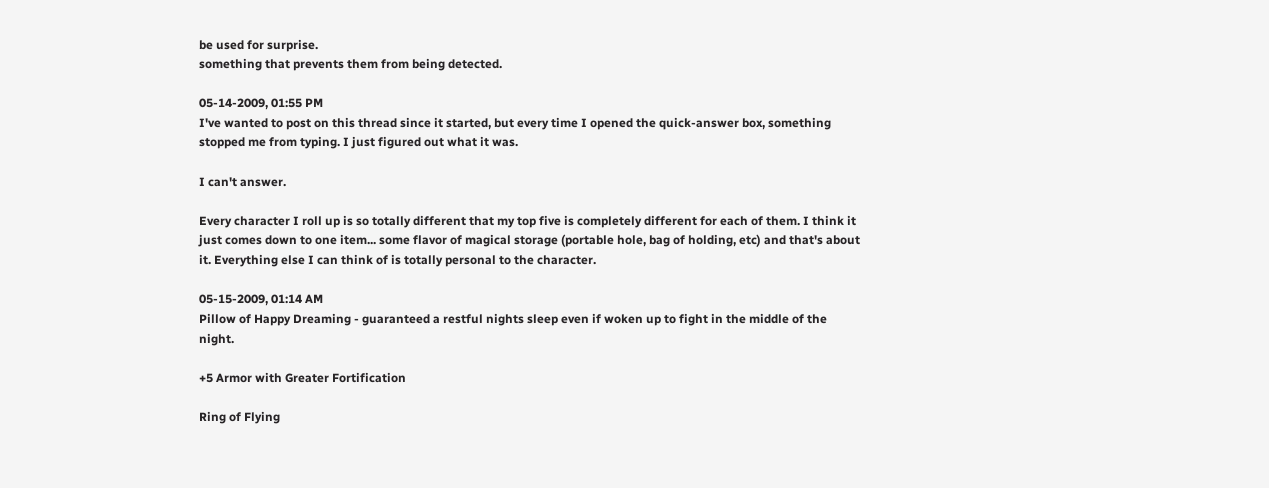be used for surprise.
something that prevents them from being detected.

05-14-2009, 01:55 PM
I've wanted to post on this thread since it started, but every time I opened the quick-answer box, something stopped me from typing. I just figured out what it was.

I can't answer.

Every character I roll up is so totally different that my top five is completely different for each of them. I think it just comes down to one item... some flavor of magical storage (portable hole, bag of holding, etc) and that's about it. Everything else I can think of is totally personal to the character.

05-15-2009, 01:14 AM
Pillow of Happy Dreaming - guaranteed a restful nights sleep even if woken up to fight in the middle of the night.

+5 Armor with Greater Fortification

Ring of Flying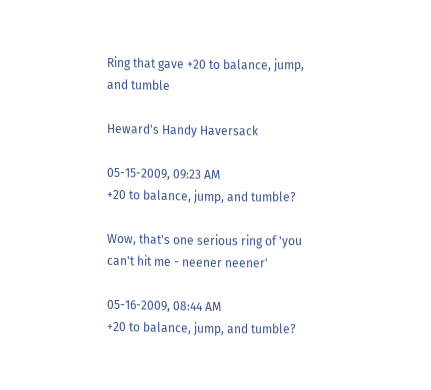Ring that gave +20 to balance, jump, and tumble

Heward's Handy Haversack

05-15-2009, 09:23 AM
+20 to balance, jump, and tumble?

Wow, that's one serious ring of 'you can't hit me - neener neener'

05-16-2009, 08:44 AM
+20 to balance, jump, and tumble?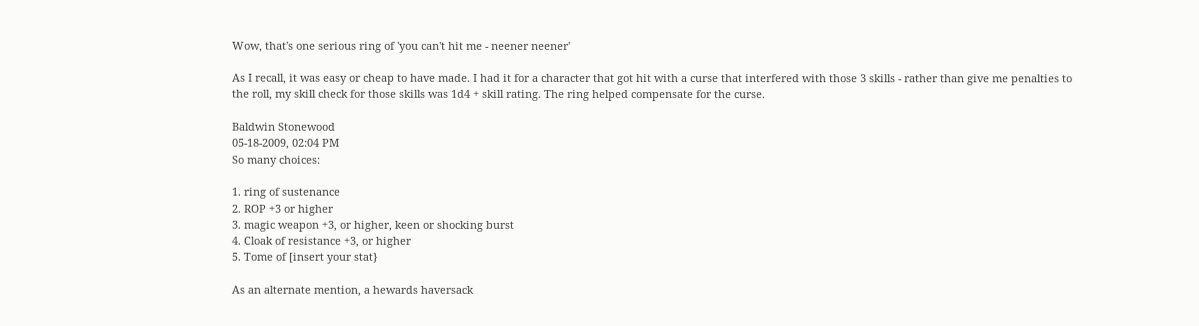Wow, that's one serious ring of 'you can't hit me - neener neener'

As I recall, it was easy or cheap to have made. I had it for a character that got hit with a curse that interfered with those 3 skills - rather than give me penalties to the roll, my skill check for those skills was 1d4 + skill rating. The ring helped compensate for the curse.

Baldwin Stonewood
05-18-2009, 02:04 PM
So many choices:

1. ring of sustenance
2. ROP +3 or higher
3. magic weapon +3, or higher, keen or shocking burst
4. Cloak of resistance +3, or higher
5. Tome of [insert your stat}

As an alternate mention, a hewards haversack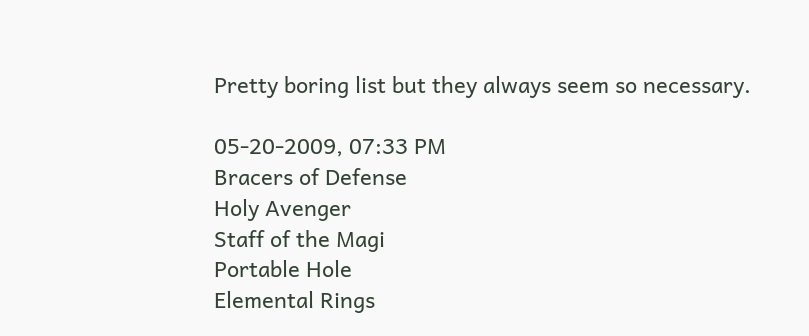Pretty boring list but they always seem so necessary.

05-20-2009, 07:33 PM
Bracers of Defense
Holy Avenger
Staff of the Magi
Portable Hole
Elemental Rings